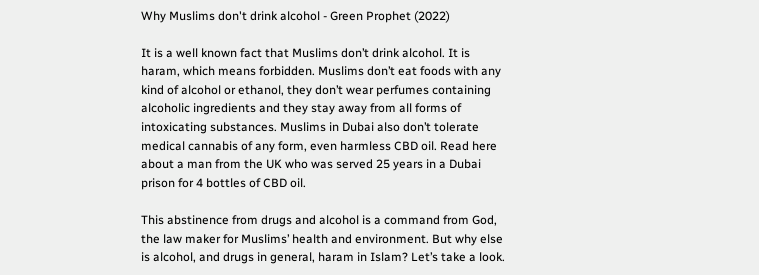Why Muslims don't drink alcohol - Green Prophet (2022)

It is a well known fact that Muslims don’t drink alcohol. It is haram, which means forbidden. Muslims don’t eat foods with any kind of alcohol or ethanol, they don’t wear perfumes containing alcoholic ingredients and they stay away from all forms of intoxicating substances. Muslims in Dubai also don’t tolerate medical cannabis of any form, even harmless CBD oil. Read here about a man from the UK who was served 25 years in a Dubai prison for 4 bottles of CBD oil.

This abstinence from drugs and alcohol is a command from God, the law maker for Muslims’ health and environment. But why else is alcohol, and drugs in general, haram in Islam? Let’s take a look.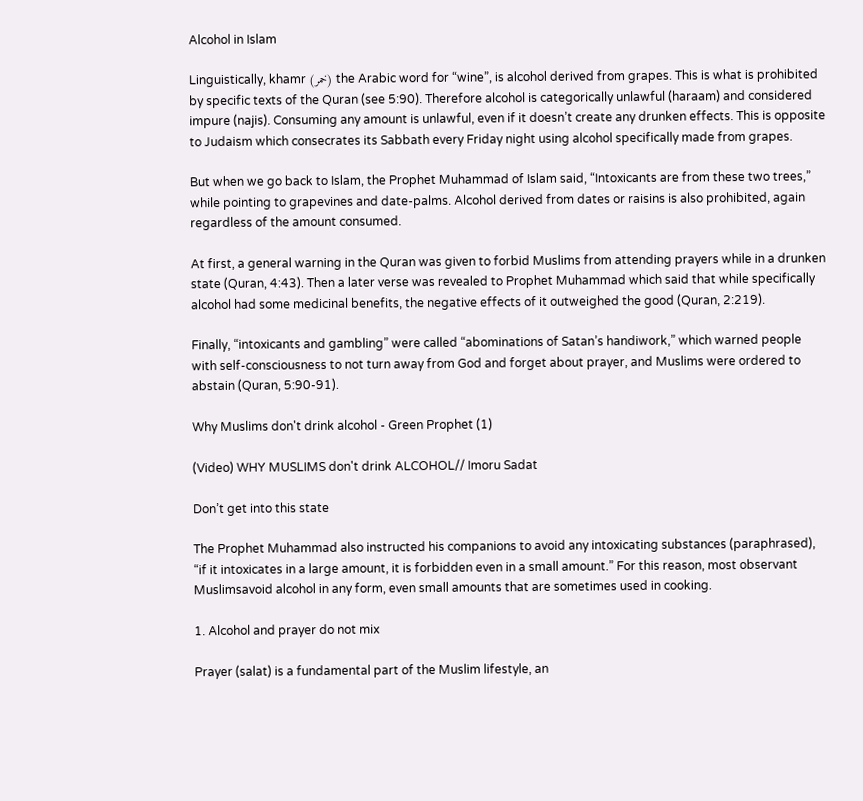Alcohol in Islam

Linguistically, khamr (خمر) the Arabic word for “wine”, is alcohol derived from grapes. This is what is prohibited by specific texts of the Quran (see 5:90). Therefore alcohol is categorically unlawful (haraam) and considered impure (najis). Consuming any amount is unlawful, even if it doesn’t create any drunken effects. This is opposite to Judaism which consecrates its Sabbath every Friday night using alcohol specifically made from grapes.

But when we go back to Islam, the Prophet Muhammad of Islam said, “Intoxicants are from these two trees,” while pointing to grapevines and date-palms. Alcohol derived from dates or raisins is also prohibited, again regardless of the amount consumed.

At first, a general warning in the Quran was given to forbid Muslims from attending prayers while in a drunken state (Quran, 4:43). Then a later verse was revealed to Prophet Muhammad which said that while specifically alcohol had some medicinal benefits, the negative effects of it outweighed the good (Quran, 2:219).

Finally, “intoxicants and gambling” were called “abominations of Satan’s handiwork,” which warned people with self-consciousness to not turn away from God and forget about prayer, and Muslims were ordered to abstain (Quran, 5:90-91).

Why Muslims don't drink alcohol - Green Prophet (1)

(Video) WHY MUSLIMS don't drink ALCOHOL// Imoru Sadat

Don’t get into this state

The Prophet Muhammad also instructed his companions to avoid any intoxicating substances (paraphrased), “if it intoxicates in a large amount, it is forbidden even in a small amount.” For this reason, most observant Muslimsavoid alcohol in any form, even small amounts that are sometimes used in cooking.

1. Alcohol and prayer do not mix

Prayer (salat) is a fundamental part of the Muslim lifestyle, an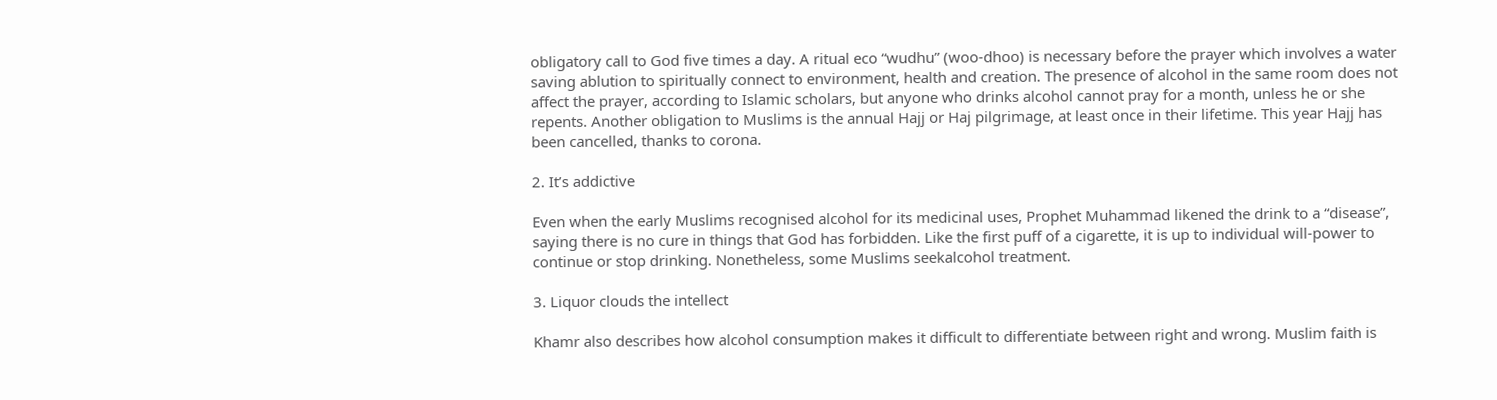obligatory call to God five times a day. A ritual eco “wudhu” (woo-dhoo) is necessary before the prayer which involves a water saving ablution to spiritually connect to environment, health and creation. The presence of alcohol in the same room does not affect the prayer, according to Islamic scholars, but anyone who drinks alcohol cannot pray for a month, unless he or she repents. Another obligation to Muslims is the annual Hajj or Haj pilgrimage, at least once in their lifetime. This year Hajj has been cancelled, thanks to corona.

2. It’s addictive

Even when the early Muslims recognised alcohol for its medicinal uses, Prophet Muhammad likened the drink to a “disease”, saying there is no cure in things that God has forbidden. Like the first puff of a cigarette, it is up to individual will-power to continue or stop drinking. Nonetheless, some Muslims seekalcohol treatment.

3. Liquor clouds the intellect

Khamr also describes how alcohol consumption makes it difficult to differentiate between right and wrong. Muslim faith is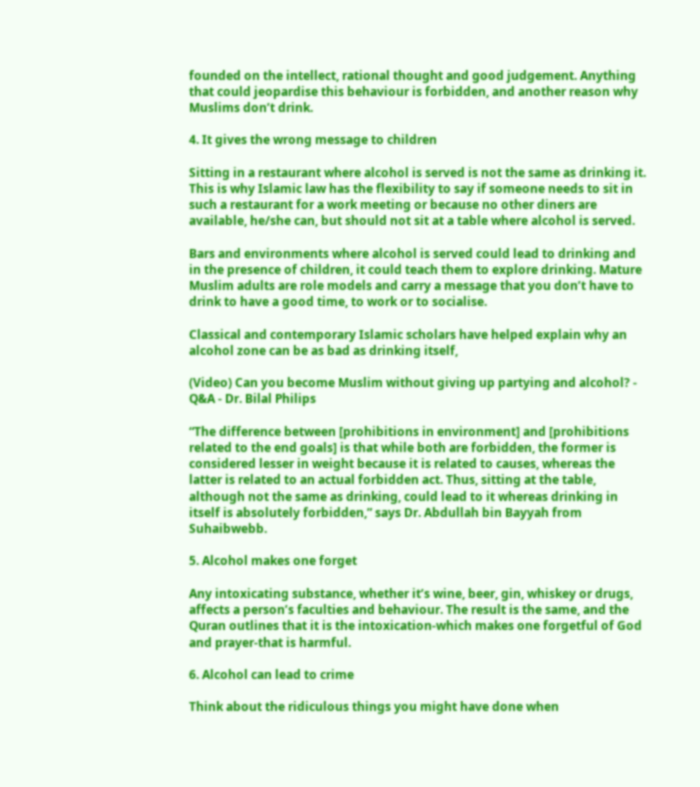founded on the intellect, rational thought and good judgement. Anything that could jeopardise this behaviour is forbidden, and another reason why Muslims don’t drink.

4. It gives the wrong message to children

Sitting in a restaurant where alcohol is served is not the same as drinking it. This is why Islamic law has the flexibility to say if someone needs to sit in such a restaurant for a work meeting or because no other diners are available, he/she can, but should not sit at a table where alcohol is served.

Bars and environments where alcohol is served could lead to drinking and in the presence of children, it could teach them to explore drinking. Mature Muslim adults are role models and carry a message that you don’t have to drink to have a good time, to work or to socialise.

Classical and contemporary Islamic scholars have helped explain why an alcohol zone can be as bad as drinking itself,

(Video) Can you become Muslim without giving up partying and alcohol? - Q&A - Dr. Bilal Philips

“The difference between [prohibitions in environment] and [prohibitions related to the end goals] is that while both are forbidden, the former is considered lesser in weight because it is related to causes, whereas the latter is related to an actual forbidden act. Thus, sitting at the table, although not the same as drinking, could lead to it whereas drinking in itself is absolutely forbidden,” says Dr. Abdullah bin Bayyah from Suhaibwebb.

5. Alcohol makes one forget

Any intoxicating substance, whether it’s wine, beer, gin, whiskey or drugs, affects a person’s faculties and behaviour. The result is the same, and the Quran outlines that it is the intoxication-which makes one forgetful of God and prayer-that is harmful.

6. Alcohol can lead to crime

Think about the ridiculous things you might have done when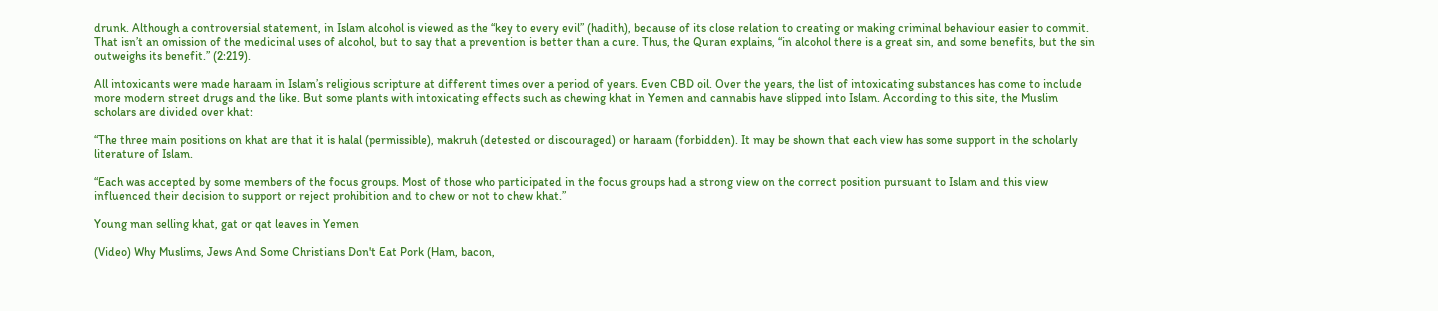drunk. Although a controversial statement, in Islam alcohol is viewed as the “key to every evil” (hadith), because of its close relation to creating or making criminal behaviour easier to commit. That isn’t an omission of the medicinal uses of alcohol, but to say that a prevention is better than a cure. Thus, the Quran explains, “in alcohol there is a great sin, and some benefits, but the sin outweighs its benefit.” (2:219).

All intoxicants were made haraam in Islam’s religious scripture at different times over a period of years. Even CBD oil. Over the years, the list of intoxicating substances has come to include more modern street drugs and the like. But some plants with intoxicating effects such as chewing khat in Yemen and cannabis have slipped into Islam. According to this site, the Muslim scholars are divided over khat:

“The three main positions on khat are that it is halal (permissible), makruh (detested or discouraged) or haraam (forbidden). It may be shown that each view has some support in the scholarly literature of Islam.

“Each was accepted by some members of the focus groups. Most of those who participated in the focus groups had a strong view on the correct position pursuant to Islam and this view influenced their decision to support or reject prohibition and to chew or not to chew khat.”

Young man selling khat, gat or qat leaves in Yemen

(Video) Why Muslims, Jews And Some Christians Don't Eat Pork (Ham, bacon,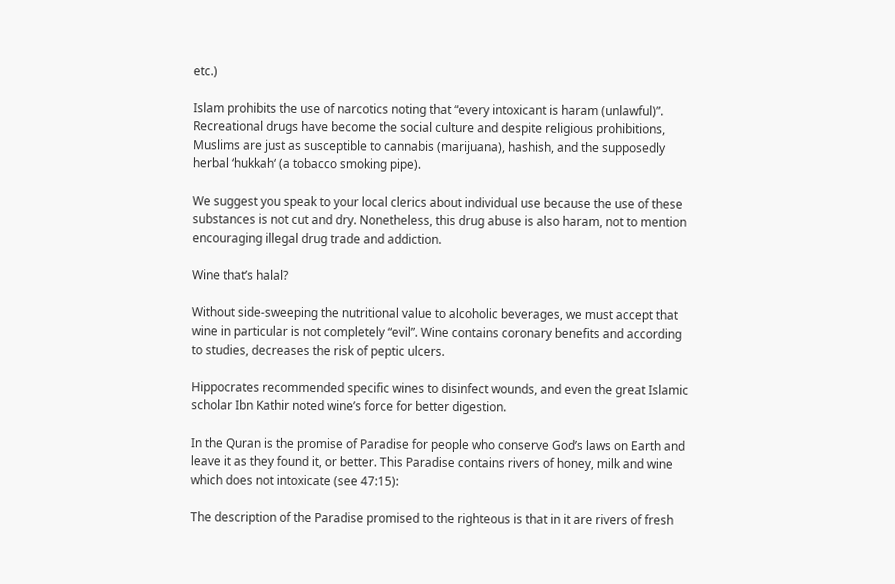etc.)

Islam prohibits the use of narcotics noting that “every intoxicant is haram (unlawful)”. Recreational drugs have become the social culture and despite religious prohibitions, Muslims are just as susceptible to cannabis (marijuana), hashish, and the supposedly herbal ‘hukkah‘ (a tobacco smoking pipe).

We suggest you speak to your local clerics about individual use because the use of these substances is not cut and dry. Nonetheless, this drug abuse is also haram, not to mention encouraging illegal drug trade and addiction.

Wine that’s halal?

Without side-sweeping the nutritional value to alcoholic beverages, we must accept that wine in particular is not completely “evil”. Wine contains coronary benefits and according to studies, decreases the risk of peptic ulcers.

Hippocrates recommended specific wines to disinfect wounds, and even the great Islamic scholar Ibn Kathir noted wine’s force for better digestion.

In the Quran is the promise of Paradise for people who conserve God’s laws on Earth and leave it as they found it, or better. This Paradise contains rivers of honey, milk and wine which does not intoxicate (see 47:15):

The description of the Paradise promised to the righteous is that in it are rivers of fresh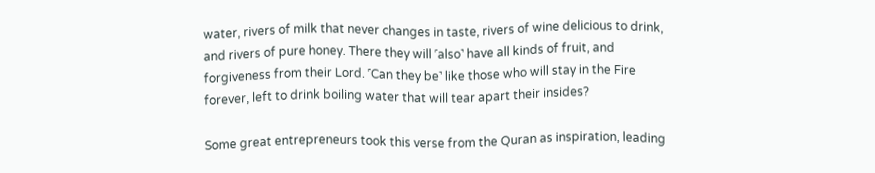water, rivers of milk that never changes in taste, rivers of wine delicious to drink, and rivers of pure honey. There they will ˹also˺ have all kinds of fruit, and forgiveness from their Lord. ˹Can they be˺ like those who will stay in the Fire forever, left to drink boiling water that will tear apart their insides?

Some great entrepreneurs took this verse from the Quran as inspiration, leading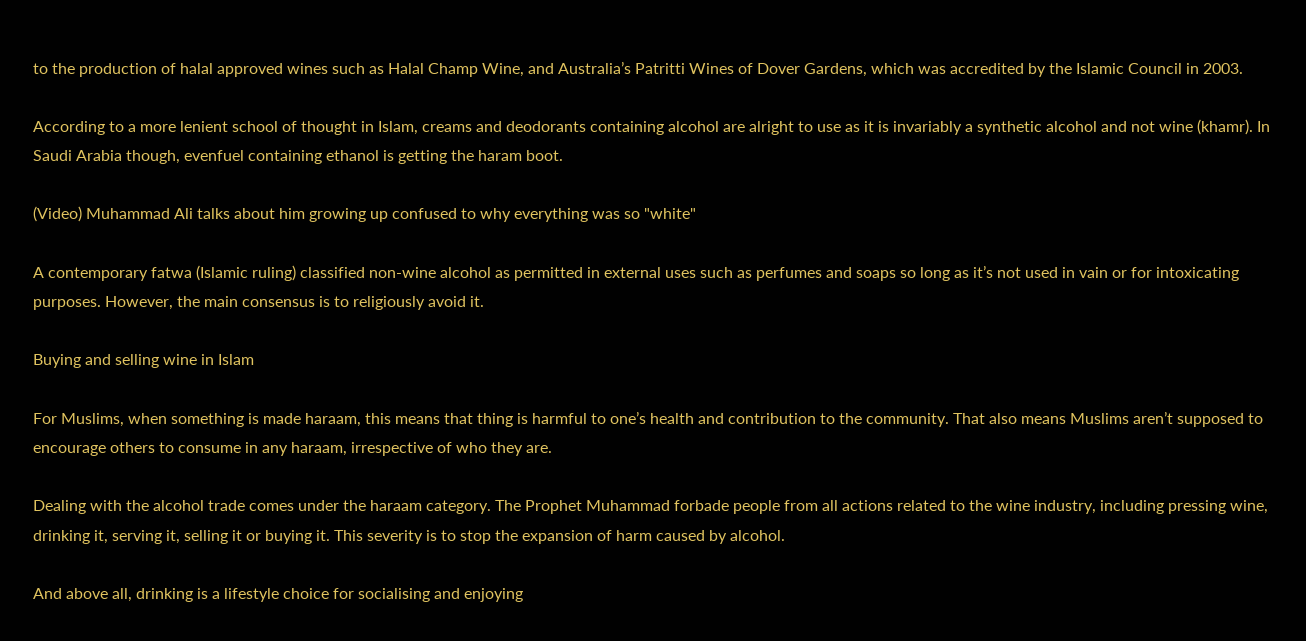to the production of halal approved wines such as Halal Champ Wine, and Australia’s Patritti Wines of Dover Gardens, which was accredited by the Islamic Council in 2003.

According to a more lenient school of thought in Islam, creams and deodorants containing alcohol are alright to use as it is invariably a synthetic alcohol and not wine (khamr). In Saudi Arabia though, evenfuel containing ethanol is getting the haram boot.

(Video) Muhammad Ali talks about him growing up confused to why everything was so "white"

A contemporary fatwa (Islamic ruling) classified non-wine alcohol as permitted in external uses such as perfumes and soaps so long as it’s not used in vain or for intoxicating purposes. However, the main consensus is to religiously avoid it.

Buying and selling wine in Islam

For Muslims, when something is made haraam, this means that thing is harmful to one’s health and contribution to the community. That also means Muslims aren’t supposed to encourage others to consume in any haraam, irrespective of who they are.

Dealing with the alcohol trade comes under the haraam category. The Prophet Muhammad forbade people from all actions related to the wine industry, including pressing wine, drinking it, serving it, selling it or buying it. This severity is to stop the expansion of harm caused by alcohol.

And above all, drinking is a lifestyle choice for socialising and enjoying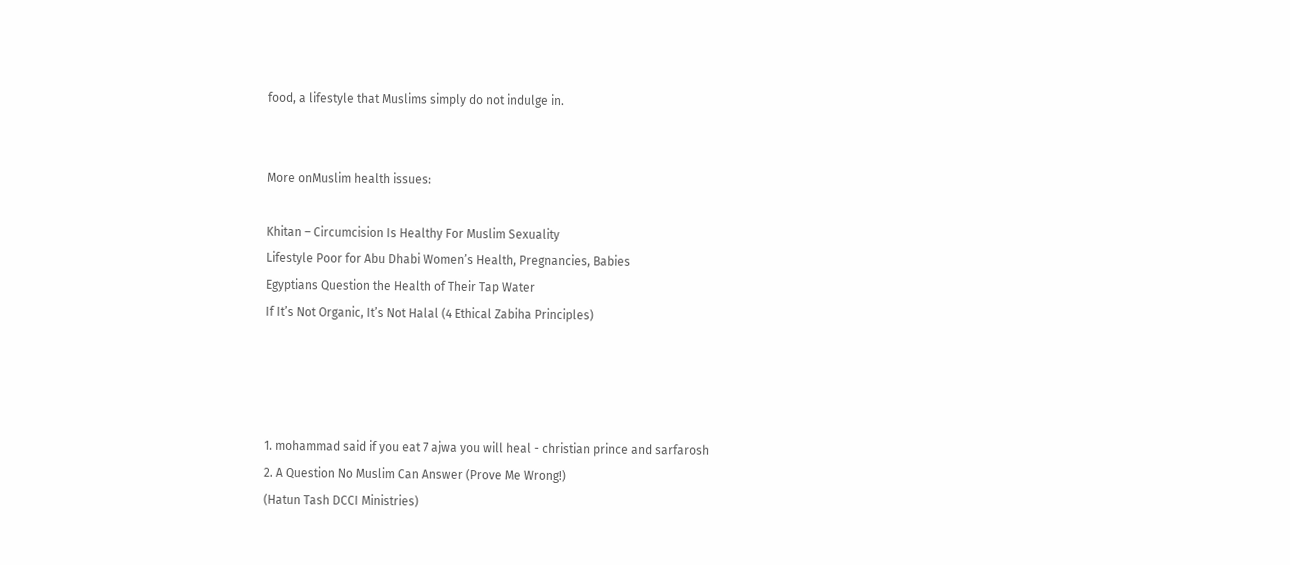food, a lifestyle that Muslims simply do not indulge in.


More onMuslim health issues:

Khitan – Circumcision Is Healthy For Muslim Sexuality
Lifestyle Poor for Abu Dhabi Women’s Health, Pregnancies, Babies
Egyptians Question the Health of Their Tap Water
If It’s Not Organic, It’s Not Halal (4 Ethical Zabiha Principles)




1. mohammad said if you eat 7 ajwa you will heal - christian prince and sarfarosh
2. A Question No Muslim Can Answer (Prove Me Wrong!)
(Hatun Tash DCCI Ministries)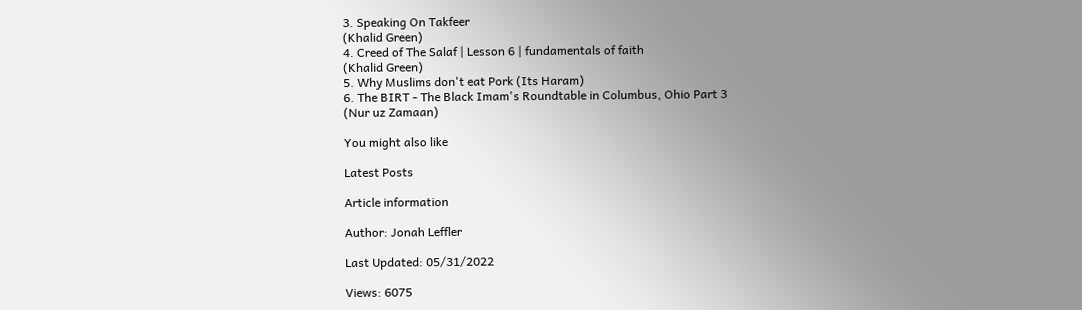3. Speaking On Takfeer
(Khalid Green)
4. Creed of The Salaf | Lesson 6 | fundamentals of faith
(Khalid Green)
5. Why Muslims don't eat Pork (Its Haram)
6. The BIRT - The Black Imam's Roundtable in Columbus, Ohio Part 3
(Nur uz Zamaan)

You might also like

Latest Posts

Article information

Author: Jonah Leffler

Last Updated: 05/31/2022

Views: 6075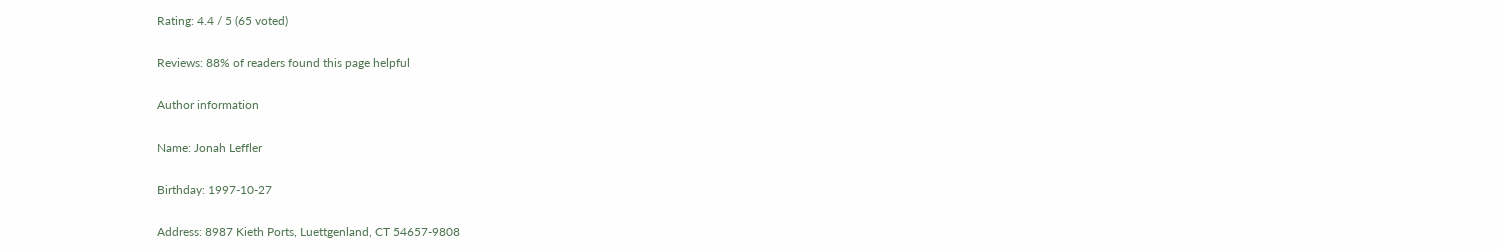Rating: 4.4 / 5 (65 voted)

Reviews: 88% of readers found this page helpful

Author information

Name: Jonah Leffler

Birthday: 1997-10-27

Address: 8987 Kieth Ports, Luettgenland, CT 54657-9808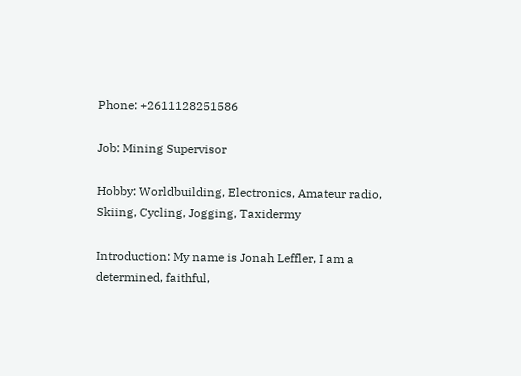Phone: +2611128251586

Job: Mining Supervisor

Hobby: Worldbuilding, Electronics, Amateur radio, Skiing, Cycling, Jogging, Taxidermy

Introduction: My name is Jonah Leffler, I am a determined, faithful,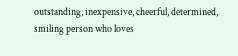outstanding, inexpensive, cheerful, determined, smiling person who loves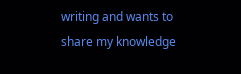writing and wants to share my knowledge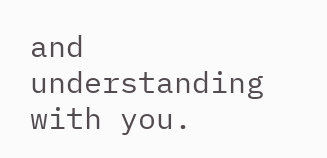and understanding with you.